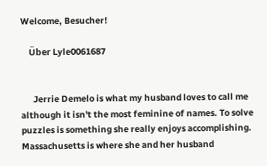Welcome, Besucher!

    Über Lyle0061687


      Jerrie Demelo is what my husband loves to call me although it isn't the most feminine of names. To solve puzzles is something she really enjoys accomplishing. Massachusetts is where she and her husband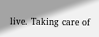live. Taking care of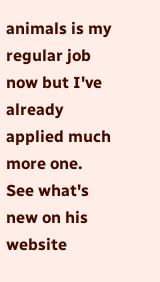animals is my regular job now but I've already applied much more one. See what's new on his website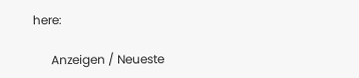here:

      Anzeigen / Neueste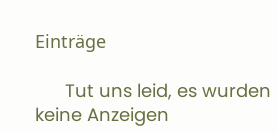Einträge

      Tut uns leid, es wurden keine Anzeigen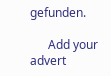gefunden.

      Add your advert